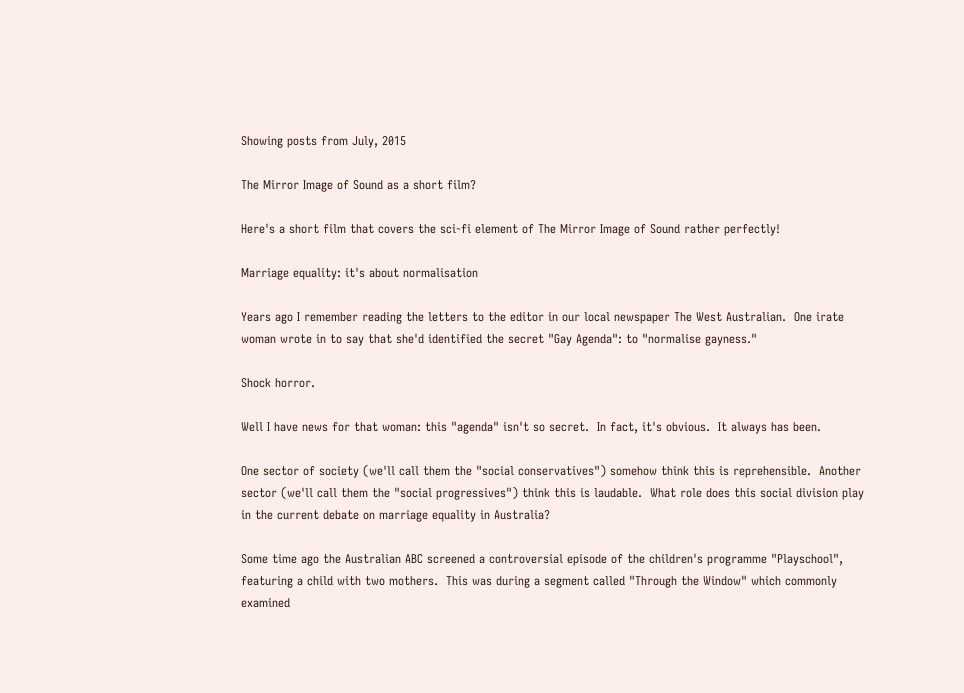Showing posts from July, 2015

The Mirror Image of Sound as a short film?

Here's a short film that covers the sci-fi element of The Mirror Image of Sound rather perfectly!

Marriage equality: it's about normalisation

Years ago I remember reading the letters to the editor in our local newspaper The West Australian.  One irate woman wrote in to say that she'd identified the secret "Gay Agenda": to "normalise gayness."

Shock horror.

Well I have news for that woman: this "agenda" isn't so secret.  In fact, it's obvious.  It always has been.

One sector of society (we'll call them the "social conservatives") somehow think this is reprehensible.  Another sector (we'll call them the "social progressives") think this is laudable.  What role does this social division play in the current debate on marriage equality in Australia?

Some time ago the Australian ABC screened a controversial episode of the children's programme "Playschool", featuring a child with two mothers.  This was during a segment called "Through the Window" which commonly examined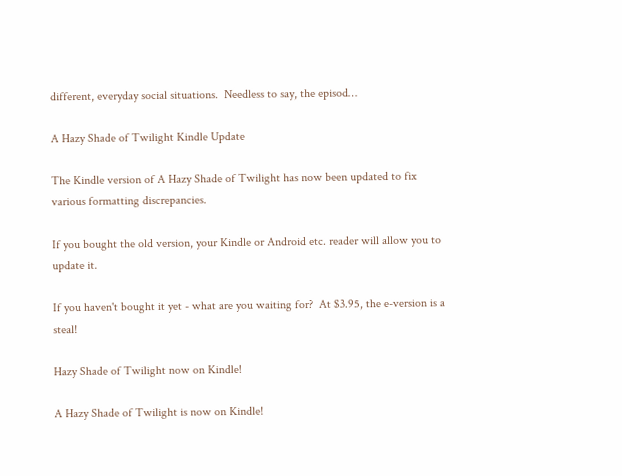different, everyday social situations.  Needless to say, the episod…

A Hazy Shade of Twilight Kindle Update

The Kindle version of A Hazy Shade of Twilight has now been updated to fix various formatting discrepancies.

If you bought the old version, your Kindle or Android etc. reader will allow you to update it.

If you haven't bought it yet - what are you waiting for?  At $3.95, the e-version is a steal!

Hazy Shade of Twilight now on Kindle!

A Hazy Shade of Twilight is now on Kindle!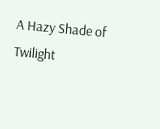A Hazy Shade of Twilight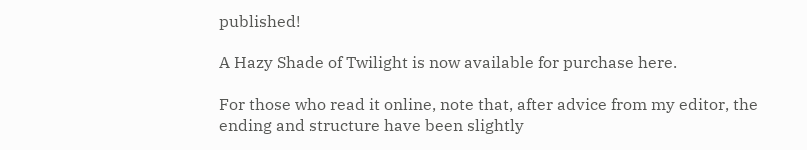published!

A Hazy Shade of Twilight is now available for purchase here.

For those who read it online, note that, after advice from my editor, the ending and structure have been slightly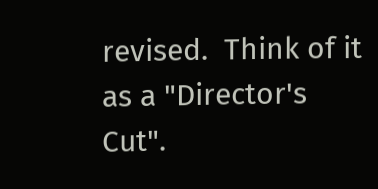revised.  Think of it as a "Director's Cut".